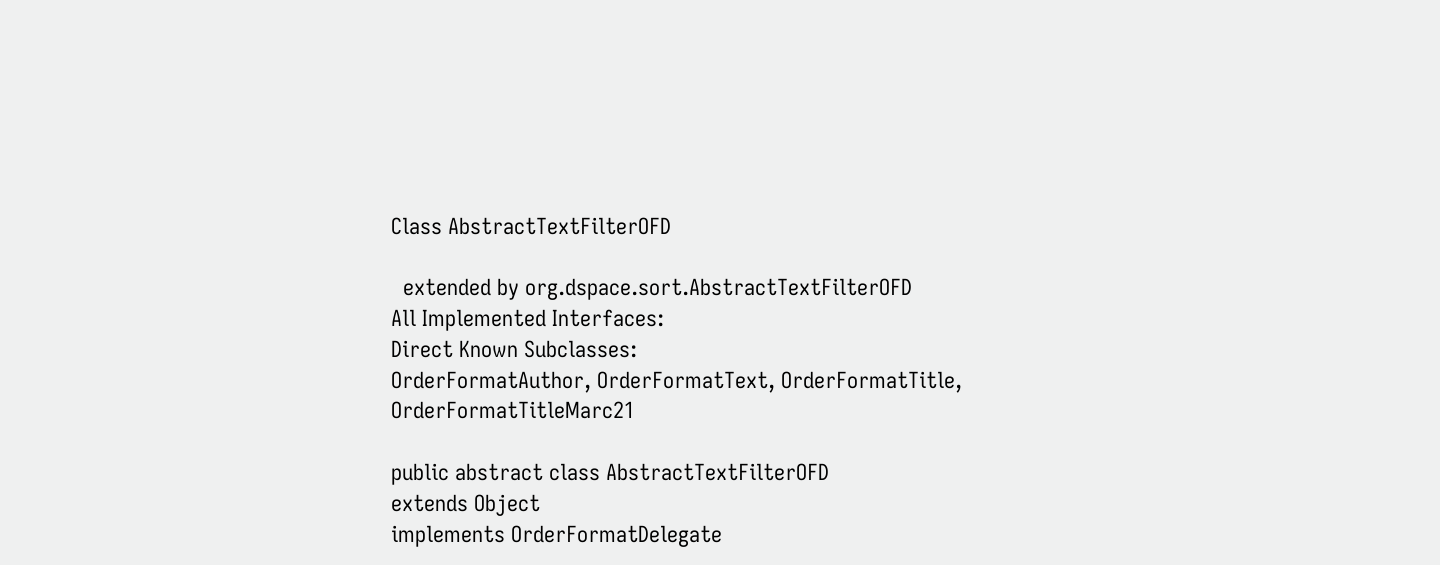Class AbstractTextFilterOFD

  extended by org.dspace.sort.AbstractTextFilterOFD
All Implemented Interfaces:
Direct Known Subclasses:
OrderFormatAuthor, OrderFormatText, OrderFormatTitle, OrderFormatTitleMarc21

public abstract class AbstractTextFilterOFD
extends Object
implements OrderFormatDelegate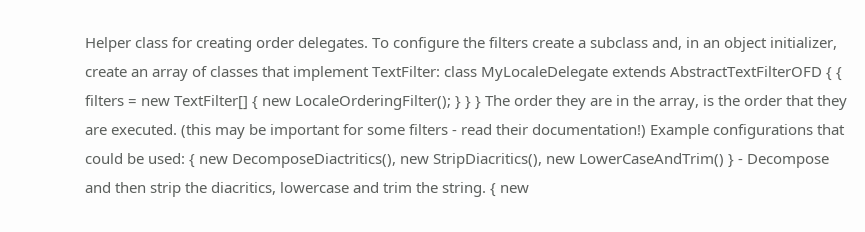Helper class for creating order delegates. To configure the filters create a subclass and, in an object initializer, create an array of classes that implement TextFilter: class MyLocaleDelegate extends AbstractTextFilterOFD { { filters = new TextFilter[] { new LocaleOrderingFilter(); } } } The order they are in the array, is the order that they are executed. (this may be important for some filters - read their documentation!) Example configurations that could be used: { new DecomposeDiactritics(), new StripDiacritics(), new LowerCaseAndTrim() } - Decompose and then strip the diacritics, lowercase and trim the string. { new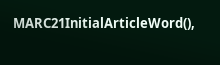MARC21InitialArticleWord(),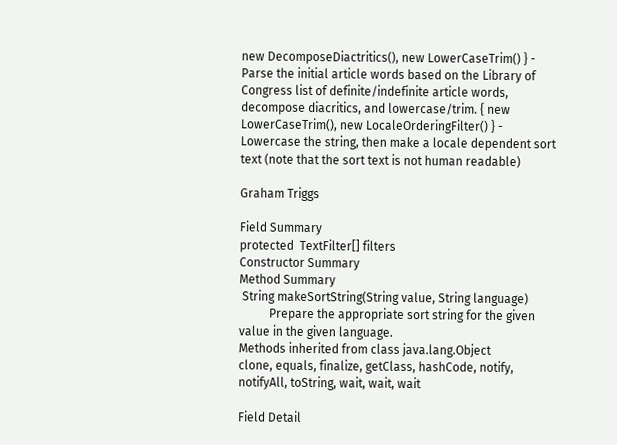new DecomposeDiactritics(), new LowerCaseTrim() } - Parse the initial article words based on the Library of Congress list of definite/indefinite article words, decompose diacritics, and lowercase/trim. { new LowerCaseTrim(), new LocaleOrderingFilter() } - Lowercase the string, then make a locale dependent sort text (note that the sort text is not human readable)

Graham Triggs

Field Summary
protected  TextFilter[] filters
Constructor Summary
Method Summary
 String makeSortString(String value, String language)
          Prepare the appropriate sort string for the given value in the given language.
Methods inherited from class java.lang.Object
clone, equals, finalize, getClass, hashCode, notify, notifyAll, toString, wait, wait, wait

Field Detail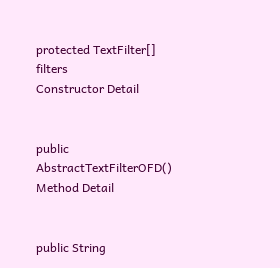protected TextFilter[] filters
Constructor Detail


public AbstractTextFilterOFD()
Method Detail


public String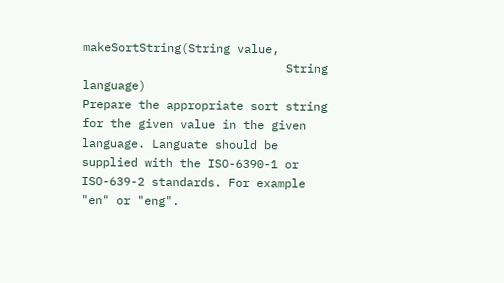makeSortString(String value,
                             String language)
Prepare the appropriate sort string for the given value in the given language. Languate should be supplied with the ISO-6390-1 or ISO-639-2 standards. For example "en" or "eng".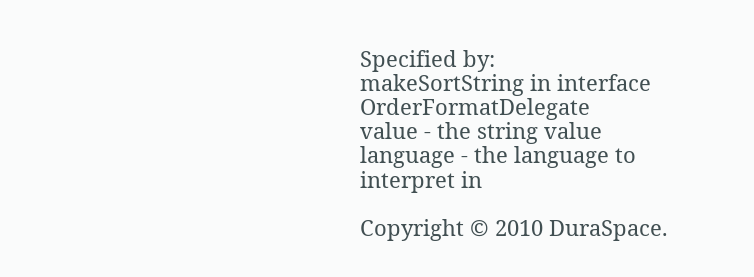Specified by:
makeSortString in interface OrderFormatDelegate
value - the string value
language - the language to interpret in

Copyright © 2010 DuraSpace.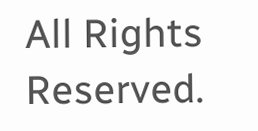All Rights Reserved.